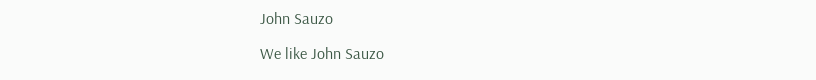John Sauzo

We like John Sauzo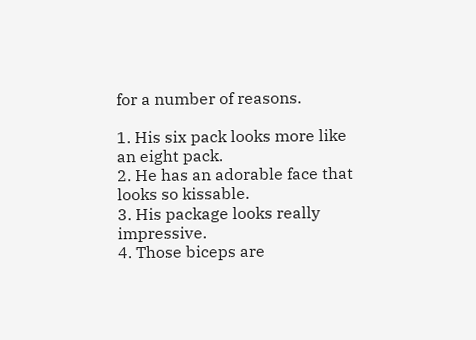for a number of reasons.

1. His six pack looks more like an eight pack.
2. He has an adorable face that looks so kissable.
3. His package looks really impressive.
4. Those biceps are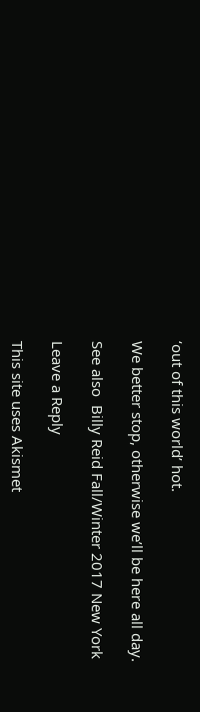‘out of this world’ hot.

We better stop, otherwise we’ll be here all day.

See also  Billy Reid Fall/Winter 2017 New York

Leave a Reply

This site uses Akismet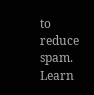to reduce spam. Learn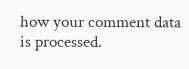how your comment data is processed.